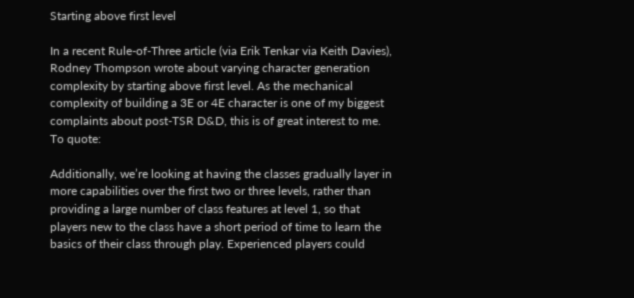Starting above first level

In a recent Rule-of-Three article (via Erik Tenkar via Keith Davies), Rodney Thompson wrote about varying character generation complexity by starting above first level. As the mechanical complexity of building a 3E or 4E character is one of my biggest complaints about post-TSR D&D, this is of great interest to me. To quote:

Additionally, we’re looking at having the classes gradually layer in more capabilities over the first two or three levels, rather than providing a large number of class features at level 1, so that players new to the class have a short period of time to learn the basics of their class through play. Experienced players could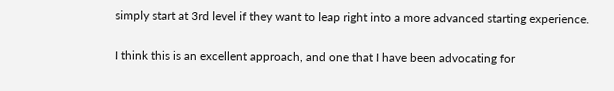simply start at 3rd level if they want to leap right into a more advanced starting experience.

I think this is an excellent approach, and one that I have been advocating for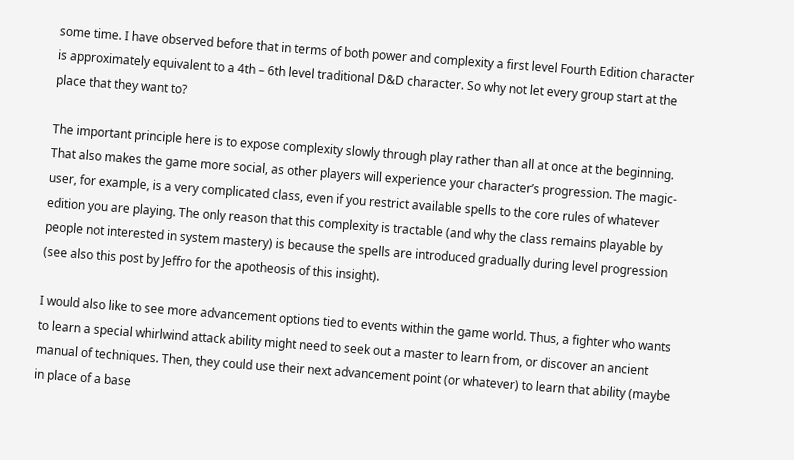some time. I have observed before that in terms of both power and complexity a first level Fourth Edition character is approximately equivalent to a 4th – 6th level traditional D&D character. So why not let every group start at the place that they want to?

The important principle here is to expose complexity slowly through play rather than all at once at the beginning. That also makes the game more social, as other players will experience your character’s progression. The magic-user, for example, is a very complicated class, even if you restrict available spells to the core rules of whatever edition you are playing. The only reason that this complexity is tractable (and why the class remains playable by people not interested in system mastery) is because the spells are introduced gradually during level progression (see also this post by Jeffro for the apotheosis of this insight).

I would also like to see more advancement options tied to events within the game world. Thus, a fighter who wants to learn a special whirlwind attack ability might need to seek out a master to learn from, or discover an ancient manual of techniques. Then, they could use their next advancement point (or whatever) to learn that ability (maybe in place of a base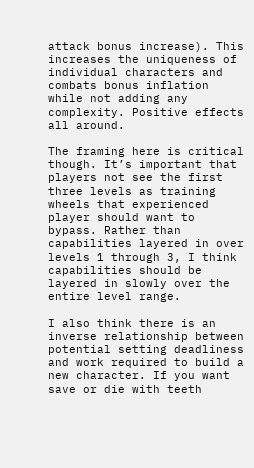attack bonus increase). This increases the uniqueness of individual characters and combats bonus inflation while not adding any complexity. Positive effects all around.

The framing here is critical though. It’s important that players not see the first three levels as training wheels that experienced player should want to bypass. Rather than capabilities layered in over levels 1 through 3, I think capabilities should be layered in slowly over the entire level range.

I also think there is an inverse relationship between potential setting deadliness and work required to build a new character. If you want save or die with teeth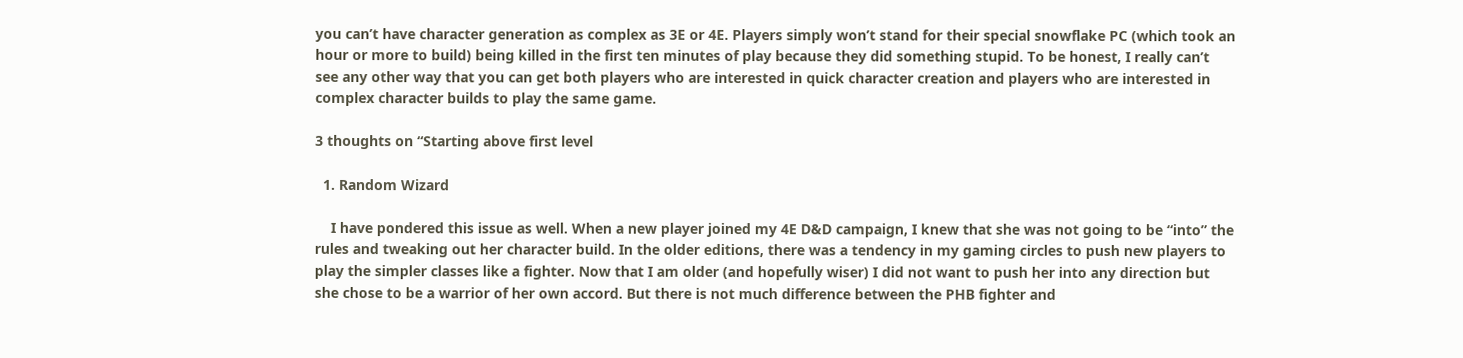you can’t have character generation as complex as 3E or 4E. Players simply won’t stand for their special snowflake PC (which took an hour or more to build) being killed in the first ten minutes of play because they did something stupid. To be honest, I really can’t see any other way that you can get both players who are interested in quick character creation and players who are interested in complex character builds to play the same game.

3 thoughts on “Starting above first level

  1. Random Wizard

    I have pondered this issue as well. When a new player joined my 4E D&D campaign, I knew that she was not going to be “into” the rules and tweaking out her character build. In the older editions, there was a tendency in my gaming circles to push new players to play the simpler classes like a fighter. Now that I am older (and hopefully wiser) I did not want to push her into any direction but she chose to be a warrior of her own accord. But there is not much difference between the PHB fighter and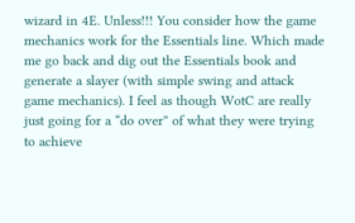wizard in 4E. Unless!!! You consider how the game mechanics work for the Essentials line. Which made me go back and dig out the Essentials book and generate a slayer (with simple swing and attack game mechanics). I feel as though WotC are really just going for a “do over” of what they were trying to achieve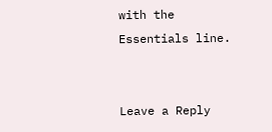with the Essentials line.


Leave a Reply